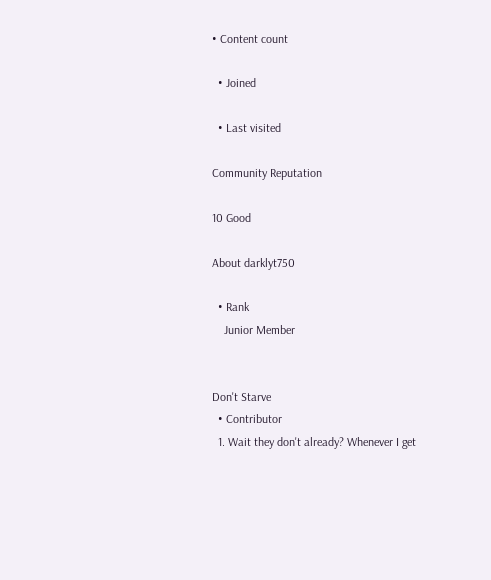• Content count

  • Joined

  • Last visited

Community Reputation

10 Good

About darklyt750

  • Rank
    Junior Member


Don't Starve
  • Contributor
  1. Wait they don't already? Whenever I get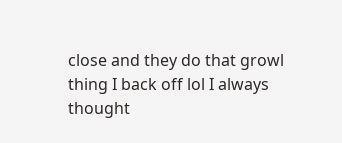close and they do that growl thing I back off lol I always thought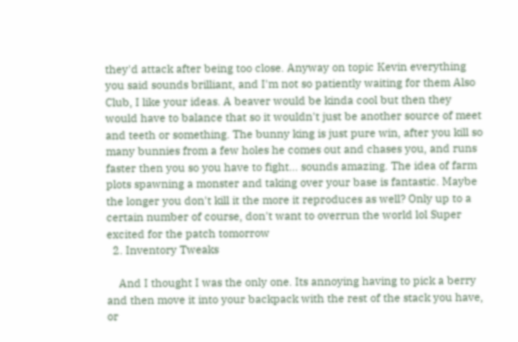they'd attack after being too close. Anyway on topic Kevin everything you said sounds brilliant, and I'm not so patiently waiting for them Also Club, I like your ideas. A beaver would be kinda cool but then they would have to balance that so it wouldn't just be another source of meet and teeth or something. The bunny king is just pure win, after you kill so many bunnies from a few holes he comes out and chases you, and runs faster then you so you have to fight... sounds amazing. The idea of farm plots spawning a monster and taking over your base is fantastic. Maybe the longer you don't kill it the more it reproduces as well? Only up to a certain number of course, don't want to overrun the world lol Super excited for the patch tomorrow
  2. Inventory Tweaks

    And I thought I was the only one. Its annoying having to pick a berry and then move it into your backpack with the rest of the stack you have, or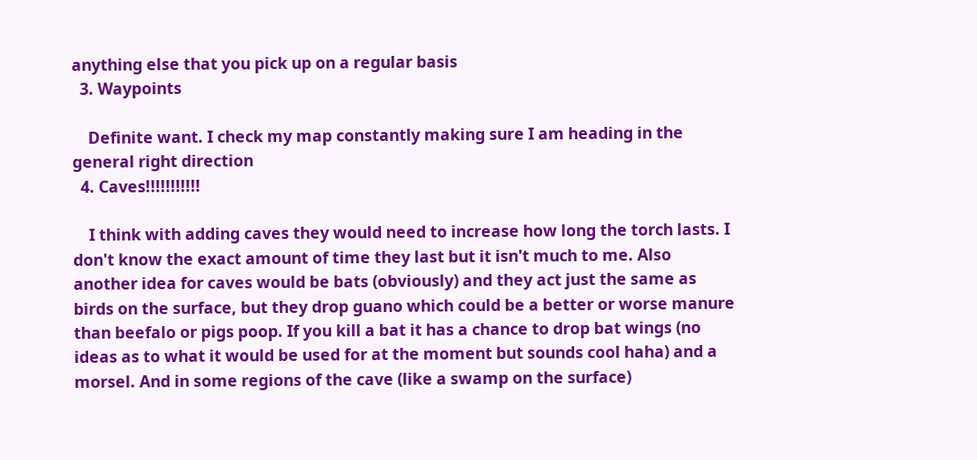anything else that you pick up on a regular basis
  3. Waypoints

    Definite want. I check my map constantly making sure I am heading in the general right direction
  4. Caves!!!!!!!!!!!

    I think with adding caves they would need to increase how long the torch lasts. I don't know the exact amount of time they last but it isn't much to me. Also another idea for caves would be bats (obviously) and they act just the same as birds on the surface, but they drop guano which could be a better or worse manure than beefalo or pigs poop. If you kill a bat it has a chance to drop bat wings (no ideas as to what it would be used for at the moment but sounds cool haha) and a morsel. And in some regions of the cave (like a swamp on the surface)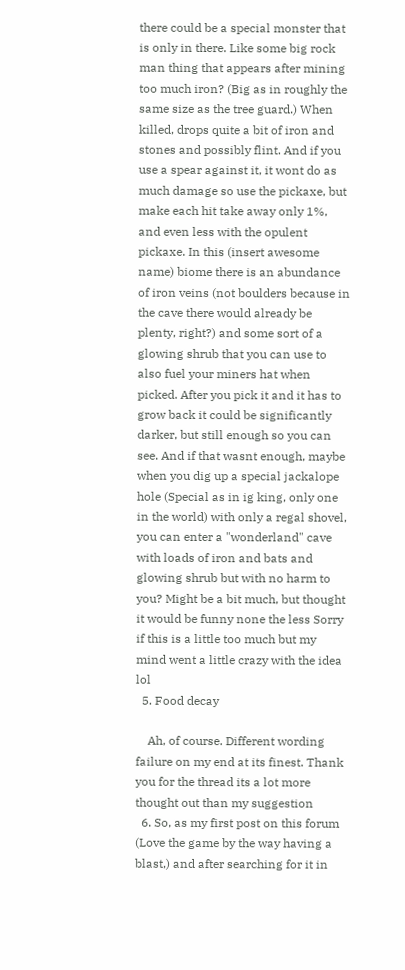there could be a special monster that is only in there. Like some big rock man thing that appears after mining too much iron? (Big as in roughly the same size as the tree guard.) When killed, drops quite a bit of iron and stones and possibly flint. And if you use a spear against it, it wont do as much damage so use the pickaxe, but make each hit take away only 1%, and even less with the opulent pickaxe. In this (insert awesome name) biome there is an abundance of iron veins (not boulders because in the cave there would already be plenty, right?) and some sort of a glowing shrub that you can use to also fuel your miners hat when picked. After you pick it and it has to grow back it could be significantly darker, but still enough so you can see. And if that wasnt enough, maybe when you dig up a special jackalope hole (Special as in ig king, only one in the world) with only a regal shovel, you can enter a "wonderland" cave with loads of iron and bats and glowing shrub but with no harm to you? Might be a bit much, but thought it would be funny none the less Sorry if this is a little too much but my mind went a little crazy with the idea lol
  5. Food decay

    Ah, of course. Different wording failure on my end at its finest. Thank you for the thread its a lot more thought out than my suggestion
  6. So, as my first post on this forum (Love the game by the way having a blast,) and after searching for it in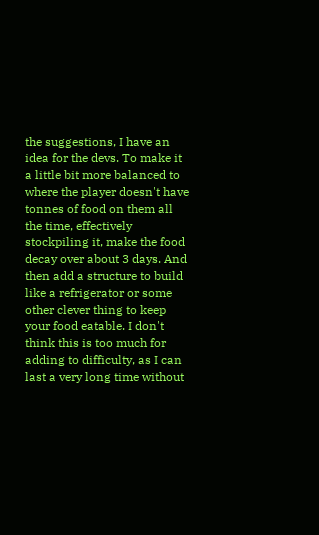the suggestions, I have an idea for the devs. To make it a little bit more balanced to where the player doesn't have tonnes of food on them all the time, effectively stockpiling it, make the food decay over about 3 days. And then add a structure to build like a refrigerator or some other clever thing to keep your food eatable. I don't think this is too much for adding to difficulty, as I can last a very long time without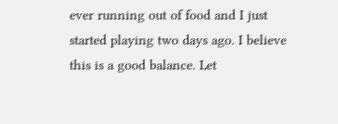ever running out of food and I just started playing two days ago. I believe this is a good balance. Let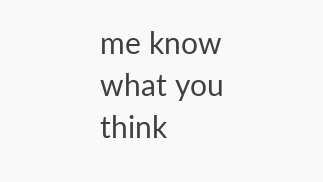me know what you think